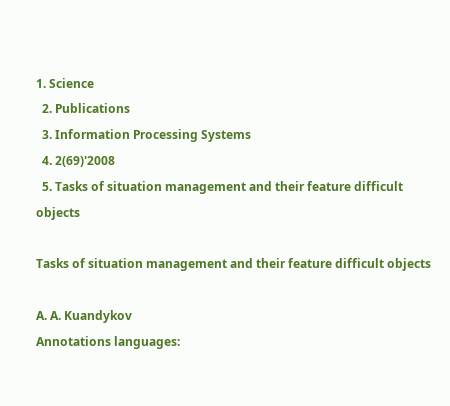1. Science
  2. Publications
  3. Information Processing Systems
  4. 2(69)'2008
  5. Tasks of situation management and their feature difficult objects

Tasks of situation management and their feature difficult objects

A. A. Kuandykov
Annotations languages: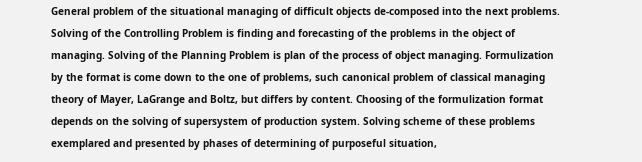General problem of the situational managing of difficult objects de-composed into the next problems. Solving of the Controlling Problem is finding and forecasting of the problems in the object of managing. Solving of the Planning Problem is plan of the process of object managing. Formulization by the format is come down to the one of problems, such canonical problem of classical managing theory of Mayer, LaGrange and Boltz, but differs by content. Choosing of the formulization format depends on the solving of supersystem of production system. Solving scheme of these problems exemplared and presented by phases of determining of purposeful situation,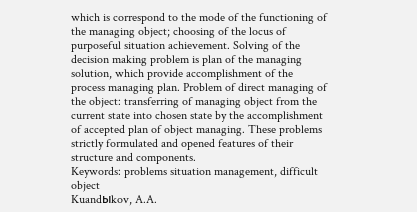which is correspond to the mode of the functioning of the managing object; choosing of the locus of purposeful situation achievement. Solving of the decision making problem is plan of the managing solution, which provide accomplishment of the process managing plan. Problem of direct managing of the object: transferring of managing object from the current state into chosen state by the accomplishment of accepted plan of object managing. These problems strictly formulated and opened features of their structure and components.
Keywords: problems situation management, difficult object
Kuandыkov, A.A.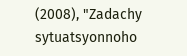(2008), "Zadachy sytuatsyonnoho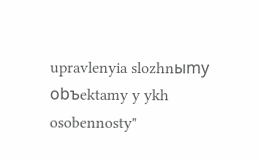upravlenyia slozhnыmy obъektamy y ykh osobennosty"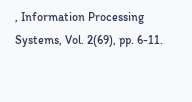, Information Processing Systems, Vol. 2(69), pp. 6-11.